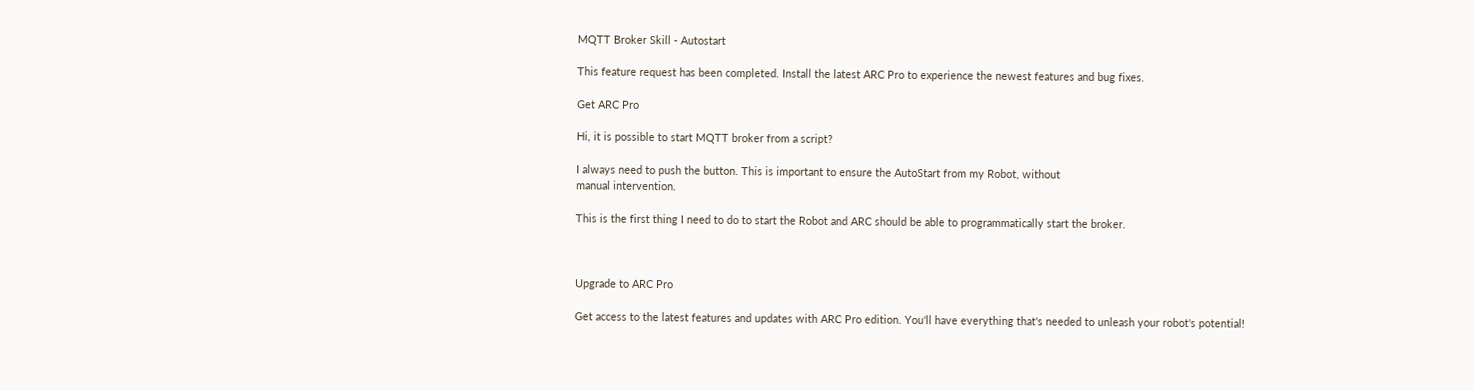MQTT Broker Skill - Autostart

This feature request has been completed. Install the latest ARC Pro to experience the newest features and bug fixes.

Get ARC Pro

Hi, it is possible to start MQTT broker from a script?

I always need to push the button. This is important to ensure the AutoStart from my Robot, without
manual intervention.

This is the first thing I need to do to start the Robot and ARC should be able to programmatically start the broker.



Upgrade to ARC Pro

Get access to the latest features and updates with ARC Pro edition. You'll have everything that's needed to unleash your robot's potential!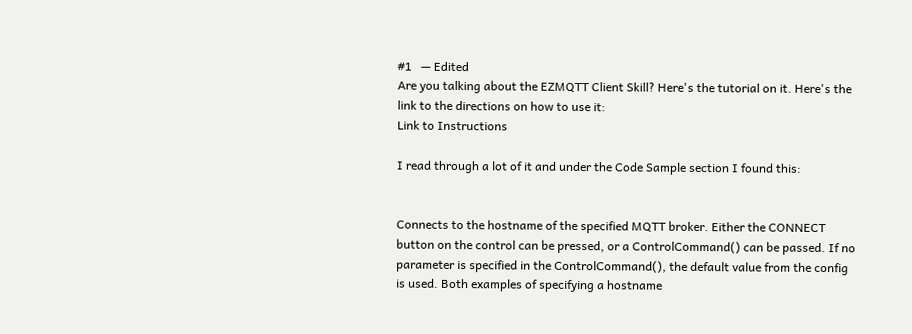#1   — Edited
Are you talking about the EZMQTT Client Skill? Here's the tutorial on it. Here's the link to the directions on how to use it:
Link to Instructions

I read through a lot of it and under the Code Sample section I found this:


Connects to the hostname of the specified MQTT broker. Either the CONNECT button on the control can be pressed, or a ControlCommand() can be passed. If no parameter is specified in the ControlCommand(), the default value from the config is used. Both examples of specifying a hostname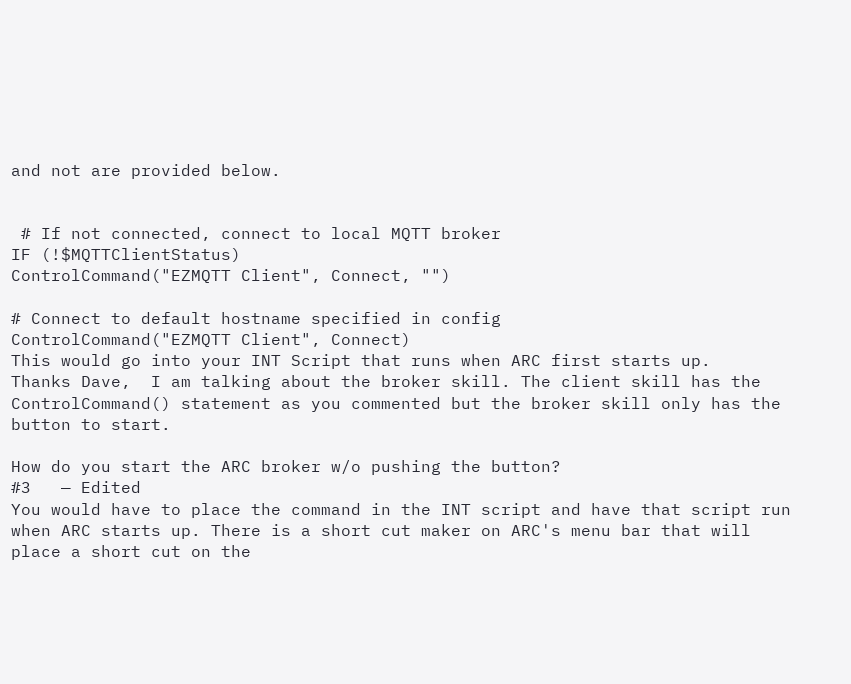and not are provided below.


 # If not connected, connect to local MQTT broker
IF (!$MQTTClientStatus)
ControlCommand("EZMQTT Client", Connect, "")

# Connect to default hostname specified in config
ControlCommand("EZMQTT Client", Connect)
This would go into your INT Script that runs when ARC first starts up.
Thanks Dave,  I am talking about the broker skill. The client skill has the ControlCommand() statement as you commented but the broker skill only has the button to start.

How do you start the ARC broker w/o pushing the button?
#3   — Edited
You would have to place the command in the INT script and have that script run when ARC starts up. There is a short cut maker on ARC's menu bar that will place a short cut on the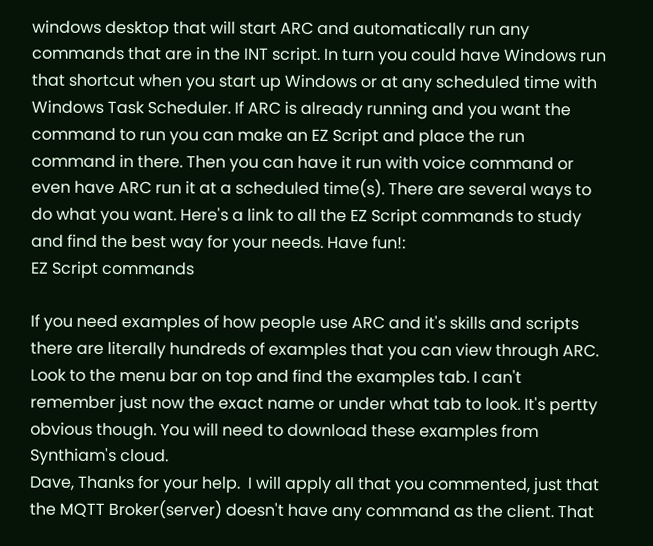windows desktop that will start ARC and automatically run any commands that are in the INT script. In turn you could have Windows run that shortcut when you start up Windows or at any scheduled time with Windows Task Scheduler. If ARC is already running and you want the command to run you can make an EZ Script and place the run command in there. Then you can have it run with voice command or even have ARC run it at a scheduled time(s). There are several ways to do what you want. Here's a link to all the EZ Script commands to study and find the best way for your needs. Have fun!:
EZ Script commands

If you need examples of how people use ARC and it's skills and scripts there are literally hundreds of examples that you can view through ARC. Look to the menu bar on top and find the examples tab. I can't remember just now the exact name or under what tab to look. It's pertty obvious though. You will need to download these examples from Synthiam's cloud.
Dave, Thanks for your help.  I will apply all that you commented, just that the MQTT Broker(server) doesn't have any command as the client. That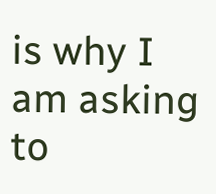is why I am asking to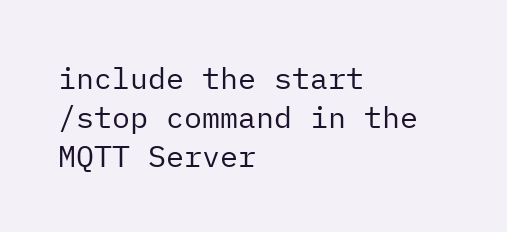include the start /stop command in the MQTT Server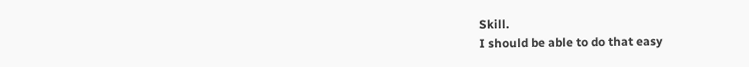Skill.
I should be able to do that easy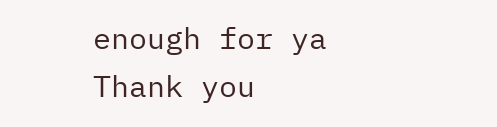enough for ya
Thank you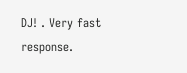DJ! . Very fast response.